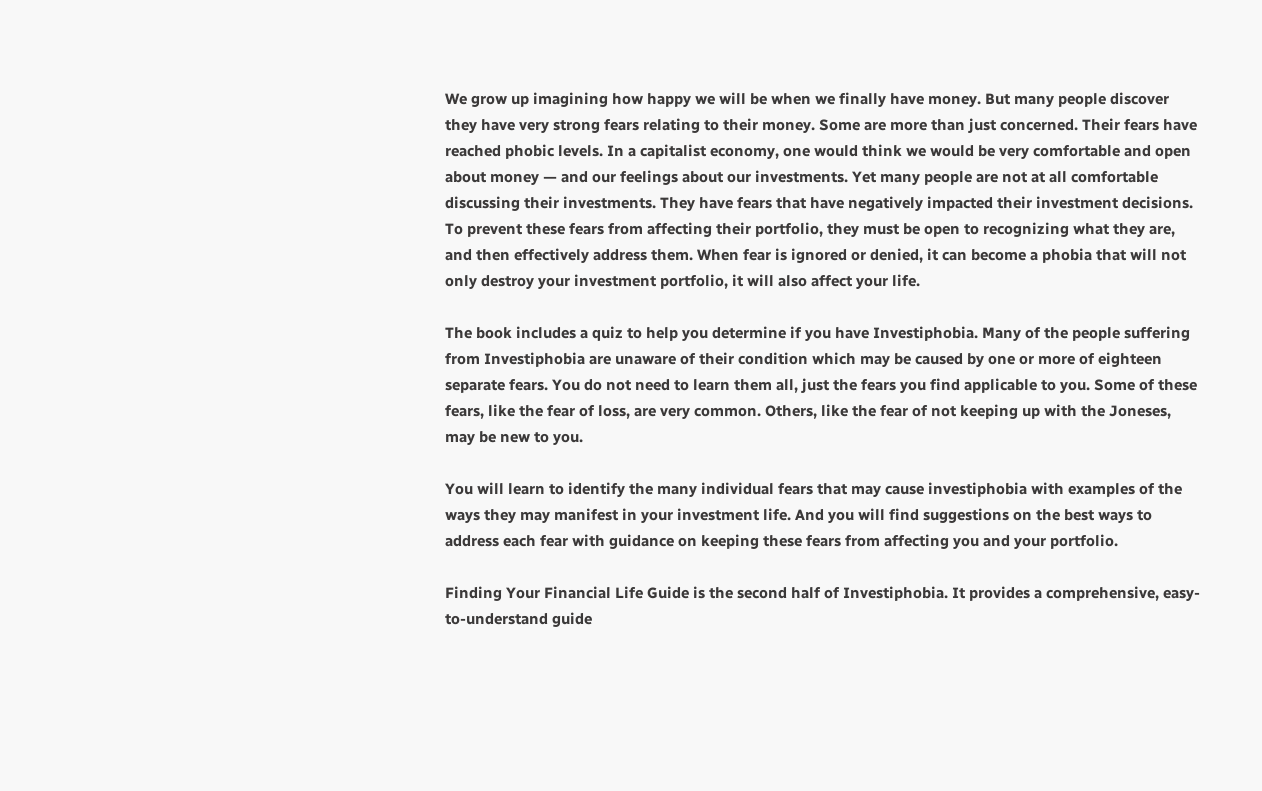We grow up imagining how happy we will be when we finally have money. But many people discover they have very strong fears relating to their money. Some are more than just concerned. Their fears have reached phobic levels. In a capitalist economy, one would think we would be very comfortable and open about money — and our feelings about our investments. Yet many people are not at all comfortable discussing their investments. They have fears that have negatively impacted their investment decisions. To prevent these fears from affecting their portfolio, they must be open to recognizing what they are, and then effectively address them. When fear is ignored or denied, it can become a phobia that will not only destroy your investment portfolio, it will also affect your life.

The book includes a quiz to help you determine if you have Investiphobia. Many of the people suffering from Investiphobia are unaware of their condition which may be caused by one or more of eighteen separate fears. You do not need to learn them all, just the fears you find applicable to you. Some of these fears, like the fear of loss, are very common. Others, like the fear of not keeping up with the Joneses, may be new to you.

You will learn to identify the many individual fears that may cause investiphobia with examples of the ways they may manifest in your investment life. And you will find suggestions on the best ways to address each fear with guidance on keeping these fears from affecting you and your portfolio.

Finding Your Financial Life Guide is the second half of Investiphobia. It provides a comprehensive, easy-to-understand guide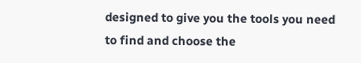designed to give you the tools you need to find and choose the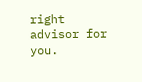right advisor for you.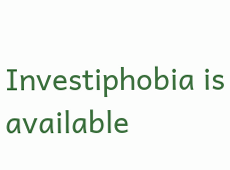Investiphobia is available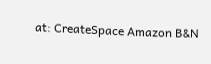at: CreateSpace Amazon B&N